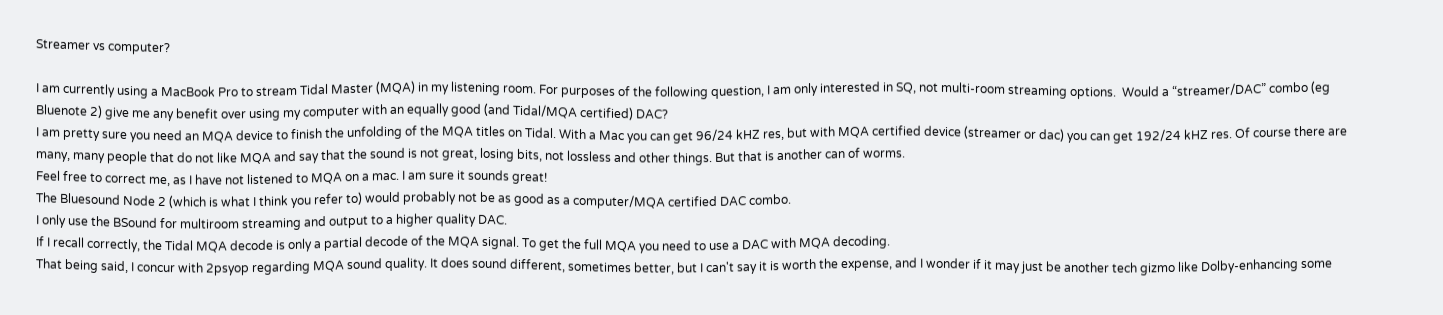Streamer vs computer?

I am currently using a MacBook Pro to stream Tidal Master (MQA) in my listening room. For purposes of the following question, I am only interested in SQ, not multi-room streaming options.  Would a “streamer/DAC” combo (eg Bluenote 2) give me any benefit over using my computer with an equally good (and Tidal/MQA certified) DAC?
I am pretty sure you need an MQA device to finish the unfolding of the MQA titles on Tidal. With a Mac you can get 96/24 kHZ res, but with MQA certified device (streamer or dac) you can get 192/24 kHZ res. Of course there are many, many people that do not like MQA and say that the sound is not great, losing bits, not lossless and other things. But that is another can of worms.
Feel free to correct me, as I have not listened to MQA on a mac. I am sure it sounds great!
The Bluesound Node 2 (which is what I think you refer to) would probably not be as good as a computer/MQA certified DAC combo.
I only use the BSound for multiroom streaming and output to a higher quality DAC.
If I recall correctly, the Tidal MQA decode is only a partial decode of the MQA signal. To get the full MQA you need to use a DAC with MQA decoding.
That being said, I concur with 2psyop regarding MQA sound quality. It does sound different, sometimes better, but I can't say it is worth the expense, and I wonder if it may just be another tech gizmo like Dolby-enhancing some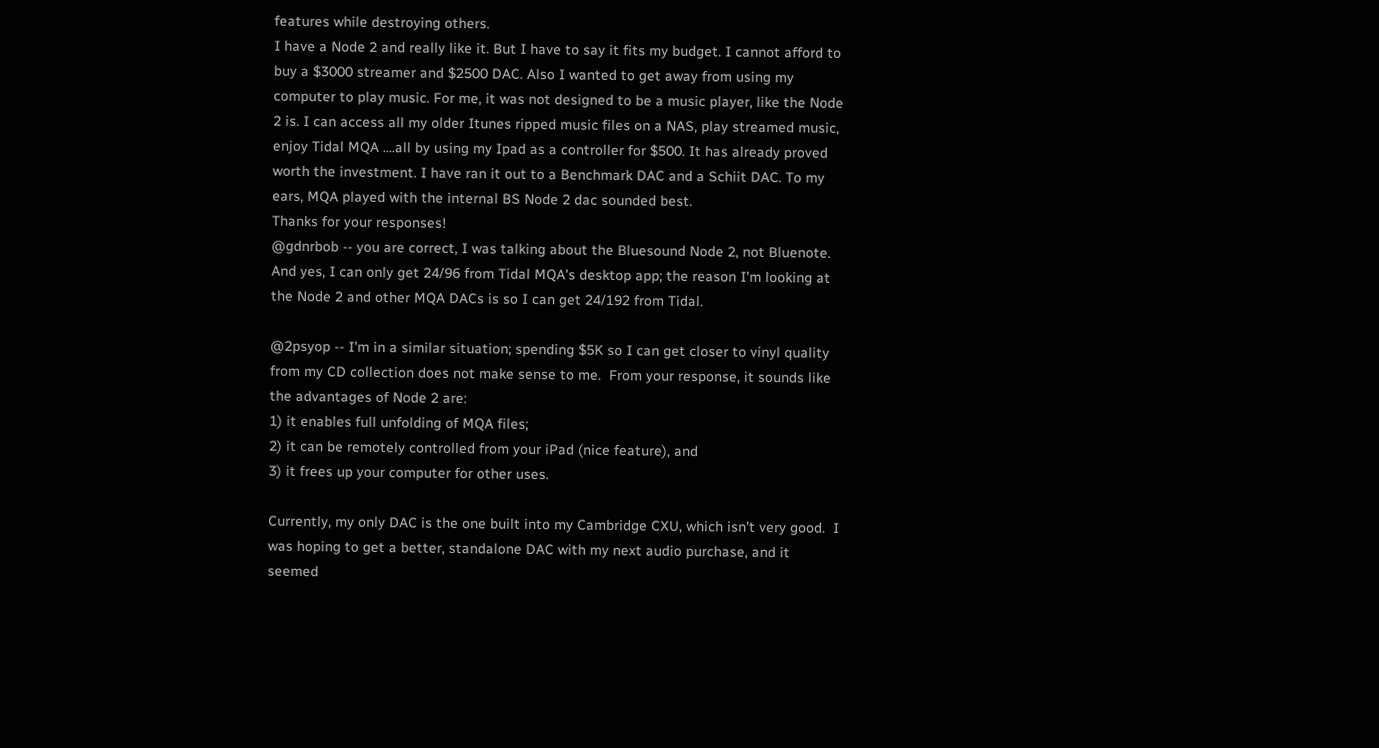features while destroying others.
I have a Node 2 and really like it. But I have to say it fits my budget. I cannot afford to buy a $3000 streamer and $2500 DAC. Also I wanted to get away from using my computer to play music. For me, it was not designed to be a music player, like the Node 2 is. I can access all my older Itunes ripped music files on a NAS, play streamed music, enjoy Tidal MQA ....all by using my Ipad as a controller for $500. It has already proved worth the investment. I have ran it out to a Benchmark DAC and a Schiit DAC. To my ears, MQA played with the internal BS Node 2 dac sounded best.
Thanks for your responses!
@gdnrbob -- you are correct, I was talking about the Bluesound Node 2, not Bluenote. And yes, I can only get 24/96 from Tidal MQA's desktop app; the reason I'm looking at the Node 2 and other MQA DACs is so I can get 24/192 from Tidal.

@2psyop -- I'm in a similar situation; spending $5K so I can get closer to vinyl quality from my CD collection does not make sense to me.  From your response, it sounds like the advantages of Node 2 are:
1) it enables full unfolding of MQA files;
2) it can be remotely controlled from your iPad (nice feature), and
3) it frees up your computer for other uses.

Currently, my only DAC is the one built into my Cambridge CXU, which isn't very good.  I was hoping to get a better, standalone DAC with my next audio purchase, and it seemed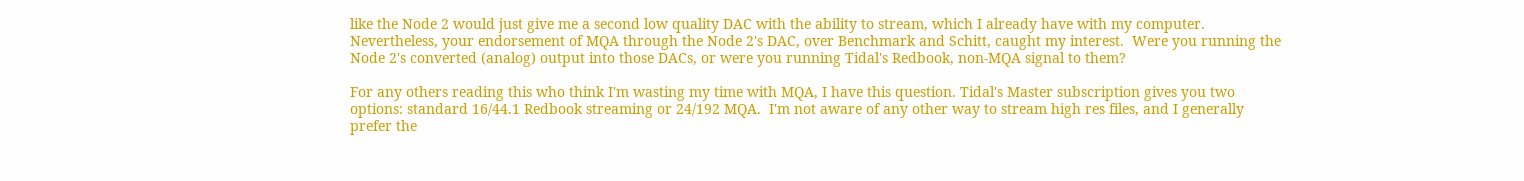like the Node 2 would just give me a second low quality DAC with the ability to stream, which I already have with my computer.   Nevertheless, your endorsement of MQA through the Node 2's DAC, over Benchmark and Schitt, caught my interest.  Were you running the Node 2's converted (analog) output into those DACs, or were you running Tidal's Redbook, non-MQA signal to them?

For any others reading this who think I'm wasting my time with MQA, I have this question. Tidal's Master subscription gives you two options: standard 16/44.1 Redbook streaming or 24/192 MQA.  I'm not aware of any other way to stream high res files, and I generally prefer the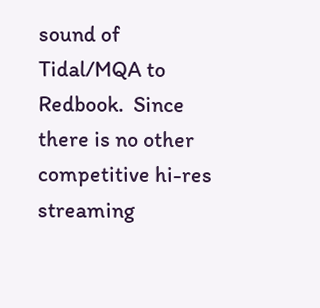sound of Tidal/MQA to Redbook.  Since there is no other competitive hi-res streaming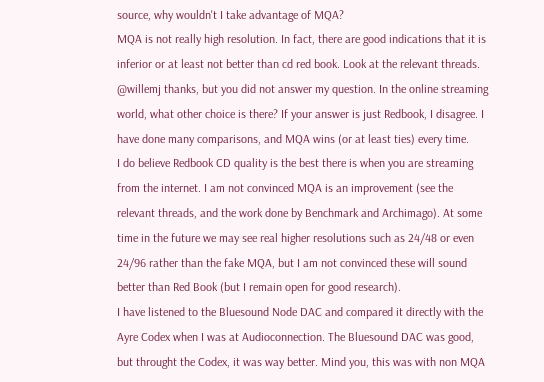source, why wouldn't I take advantage of MQA?
MQA is not really high resolution. In fact, there are good indications that it is inferior or at least not better than cd red book. Look at the relevant threads.
@willemj thanks, but you did not answer my question. In the online streaming world, what other choice is there? If your answer is just Redbook, I disagree. I have done many comparisons, and MQA wins (or at least ties) every time.
I do believe Redbook CD quality is the best there is when you are streaming from the internet. I am not convinced MQA is an improvement (see the relevant threads, and the work done by Benchmark and Archimago). At some time in the future we may see real higher resolutions such as 24/48 or even 24/96 rather than the fake MQA, but I am not convinced these will sound better than Red Book (but I remain open for good research).
I have listened to the Bluesound Node DAC and compared it directly with the Ayre Codex when I was at Audioconnection. The Bluesound DAC was good, but throught the Codex, it was way better. Mind you, this was with non MQA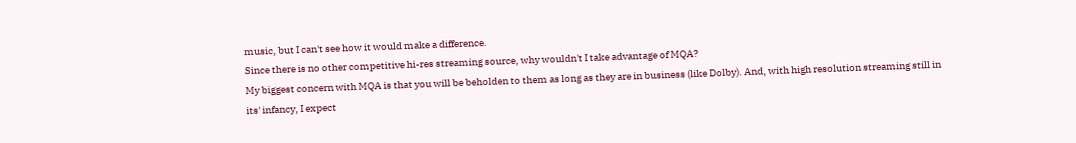music, but I can't see how it would make a difference.
Since there is no other competitive hi-res streaming source, why wouldn't I take advantage of MQA?
My biggest concern with MQA is that you will be beholden to them as long as they are in business (like Dolby). And, with high resolution streaming still in its' infancy, I expect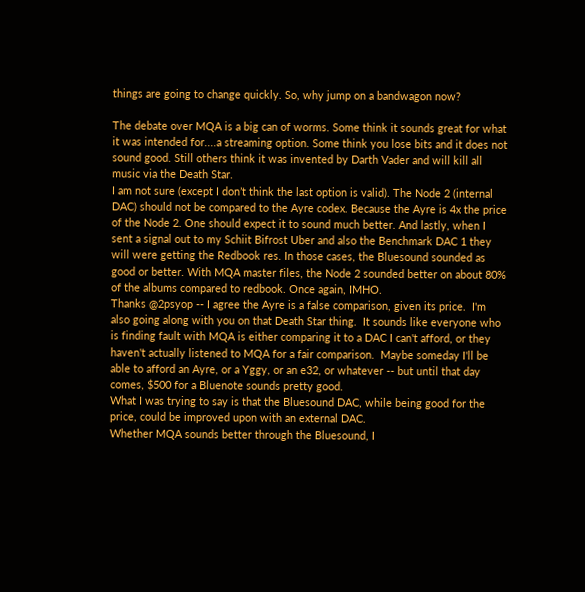things are going to change quickly. So, why jump on a bandwagon now?

The debate over MQA is a big can of worms. Some think it sounds great for what it was intended for....a streaming option. Some think you lose bits and it does not sound good. Still others think it was invented by Darth Vader and will kill all music via the Death Star.
I am not sure (except I don’t think the last option is valid). The Node 2 (internal DAC) should not be compared to the Ayre codex. Because the Ayre is 4x the price of the Node 2. One should expect it to sound much better. And lastly, when I sent a signal out to my Schiit Bifrost Uber and also the Benchmark DAC 1 they will were getting the Redbook res. In those cases, the Bluesound sounded as good or better. With MQA master files, the Node 2 sounded better on about 80% of the albums compared to redbook. Once again, IMHO.
Thanks @2psyop -- I agree the Ayre is a false comparison, given its price.  I'm also going along with you on that Death Star thing.  It sounds like everyone who is finding fault with MQA is either comparing it to a DAC I can't afford, or they haven't actually listened to MQA for a fair comparison.  Maybe someday I'll be able to afford an Ayre, or a Yggy, or an e32, or whatever -- but until that day comes, $500 for a Bluenote sounds pretty good.
What I was trying to say is that the Bluesound DAC, while being good for the price, could be improved upon with an external DAC.
Whether MQA sounds better through the Bluesound, I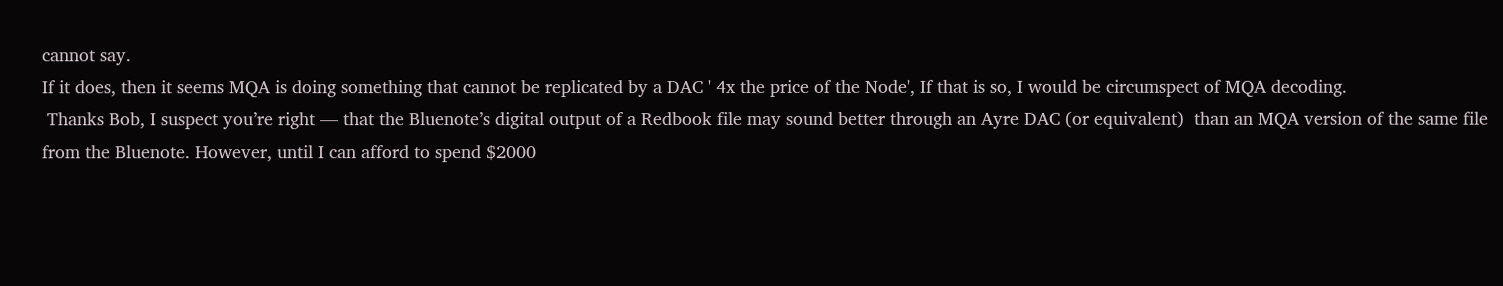cannot say.
If it does, then it seems MQA is doing something that cannot be replicated by a DAC ' 4x the price of the Node', If that is so, I would be circumspect of MQA decoding.
 Thanks Bob, I suspect you’re right — that the Bluenote’s digital output of a Redbook file may sound better through an Ayre DAC (or equivalent)  than an MQA version of the same file from the Bluenote. However, until I can afford to spend $2000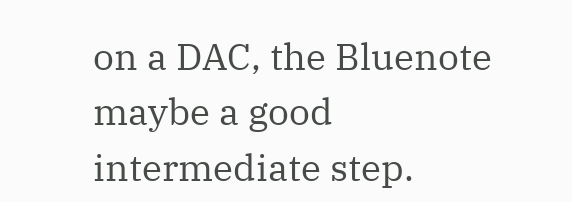on a DAC, the Bluenote maybe a good intermediate step.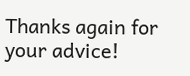Thanks again for your advice!